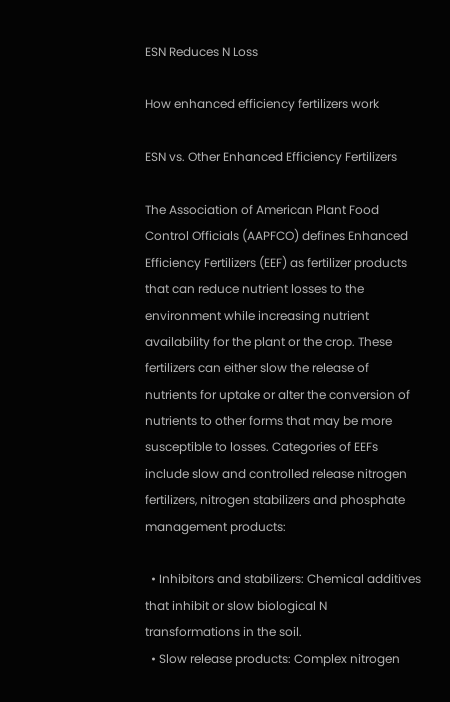ESN Reduces N Loss

How enhanced efficiency fertilizers work

ESN vs. Other Enhanced Efficiency Fertilizers

The Association of American Plant Food Control Officials (AAPFCO) defines Enhanced Efficiency Fertilizers (EEF) as fertilizer products that can reduce nutrient losses to the environment while increasing nutrient availability for the plant or the crop. These fertilizers can either slow the release of nutrients for uptake or alter the conversion of nutrients to other forms that may be more susceptible to losses. Categories of EEFs include slow and controlled release nitrogen fertilizers, nitrogen stabilizers and phosphate management products:

  • Inhibitors and stabilizers: Chemical additives that inhibit or slow biological N transformations in the soil.
  • Slow release products: Complex nitrogen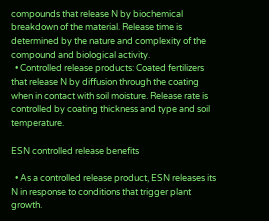compounds that release N by biochemical breakdown of the material. Release time is determined by the nature and complexity of the compound and biological activity.
  • Controlled release products: Coated fertilizers that release N by diffusion through the coating when in contact with soil moisture. Release rate is controlled by coating thickness and type and soil temperature.

ESN controlled release benefits

  • As a controlled release product, ESN releases its N in response to conditions that trigger plant growth.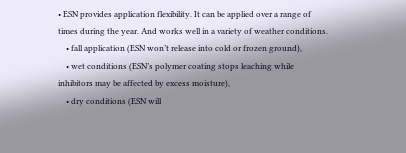• ESN provides application flexibility. It can be applied over a range of times during the year. And works well in a variety of weather conditions.
    • fall application (ESN won’t release into cold or frozen ground),
    • wet conditions (ESN’s polymer coating stops leaching while inhibitors may be affected by excess moisture),
    • dry conditions (ESN will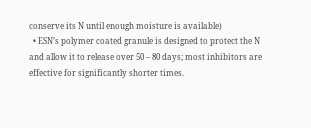conserve its N until enough moisture is available)
  • ESN’s polymer coated granule is designed to protect the N and allow it to release over 50 – 80 days; most inhibitors are effective for significantly shorter times.